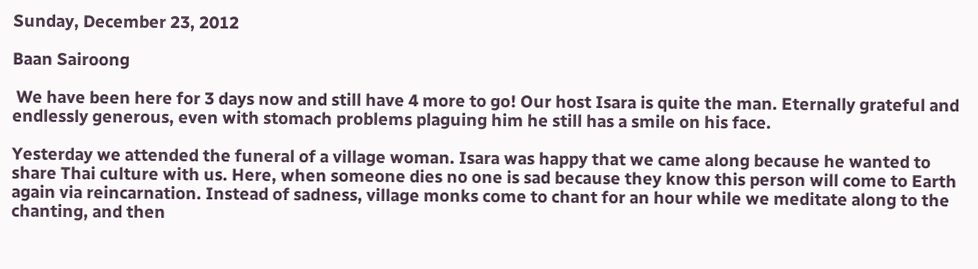Sunday, December 23, 2012

Baan Sairoong

 We have been here for 3 days now and still have 4 more to go! Our host Isara is quite the man. Eternally grateful and endlessly generous, even with stomach problems plaguing him he still has a smile on his face.

Yesterday we attended the funeral of a village woman. Isara was happy that we came along because he wanted to share Thai culture with us. Here, when someone dies no one is sad because they know this person will come to Earth again via reincarnation. Instead of sadness, village monks come to chant for an hour while we meditate along to the chanting, and then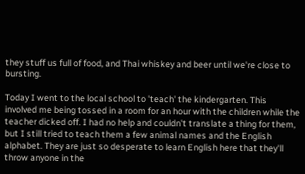they stuff us full of food, and Thai whiskey and beer until we're close to bursting.

Today I went to the local school to 'teach' the kindergarten. This involved me being tossed in a room for an hour with the children while the teacher dicked off. I had no help and couldn't translate a thing for them, but I still tried to teach them a few animal names and the English alphabet. They are just so desperate to learn English here that they'll throw anyone in the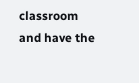classroom and have the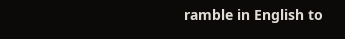ramble in English to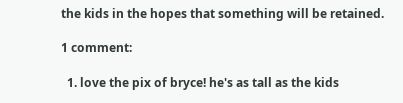the kids in the hopes that something will be retained.

1 comment:

  1. love the pix of bryce! he's as tall as the kids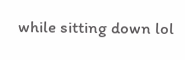while sitting down lol